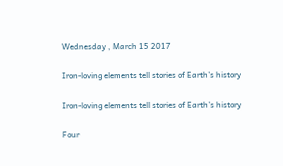Wednesday , March 15 2017

Iron-loving elements tell stories of Earth’s history

Iron-loving elements tell stories of Earth’s history

Four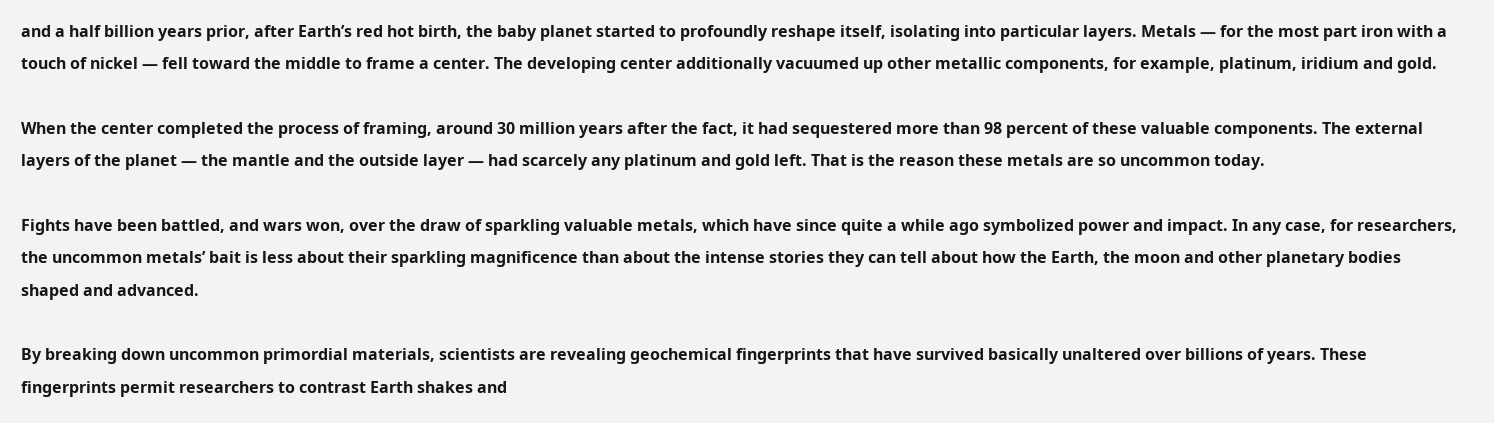and a half billion years prior, after Earth’s red hot birth, the baby planet started to profoundly reshape itself, isolating into particular layers. Metals — for the most part iron with a touch of nickel — fell toward the middle to frame a center. The developing center additionally vacuumed up other metallic components, for example, platinum, iridium and gold.

When the center completed the process of framing, around 30 million years after the fact, it had sequestered more than 98 percent of these valuable components. The external layers of the planet — the mantle and the outside layer — had scarcely any platinum and gold left. That is the reason these metals are so uncommon today.

Fights have been battled, and wars won, over the draw of sparkling valuable metals, which have since quite a while ago symbolized power and impact. In any case, for researchers, the uncommon metals’ bait is less about their sparkling magnificence than about the intense stories they can tell about how the Earth, the moon and other planetary bodies shaped and advanced.

By breaking down uncommon primordial materials, scientists are revealing geochemical fingerprints that have survived basically unaltered over billions of years. These fingerprints permit researchers to contrast Earth shakes and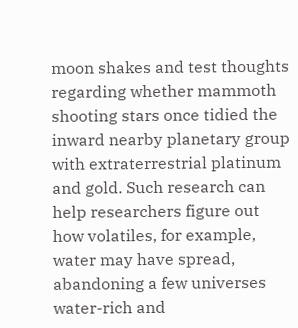moon shakes and test thoughts regarding whether mammoth shooting stars once tidied the inward nearby planetary group with extraterrestrial platinum and gold. Such research can help researchers figure out how volatiles, for example, water may have spread, abandoning a few universes water-rich and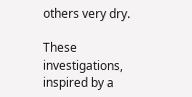others very dry.

These investigations, inspired by a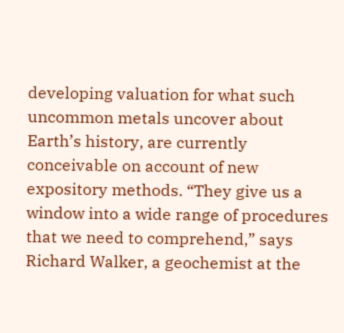developing valuation for what such uncommon metals uncover about Earth’s history, are currently conceivable on account of new expository methods. “They give us a window into a wide range of procedures that we need to comprehend,” says Richard Walker, a geochemist at the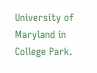University of Maryland in College Park.